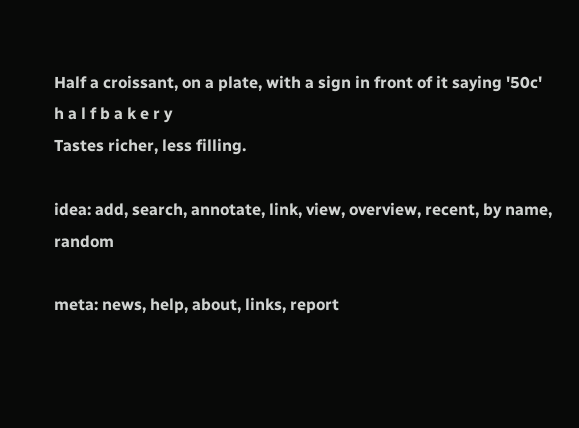Half a croissant, on a plate, with a sign in front of it saying '50c'
h a l f b a k e r y
Tastes richer, less filling.

idea: add, search, annotate, link, view, overview, recent, by name, random

meta: news, help, about, links, report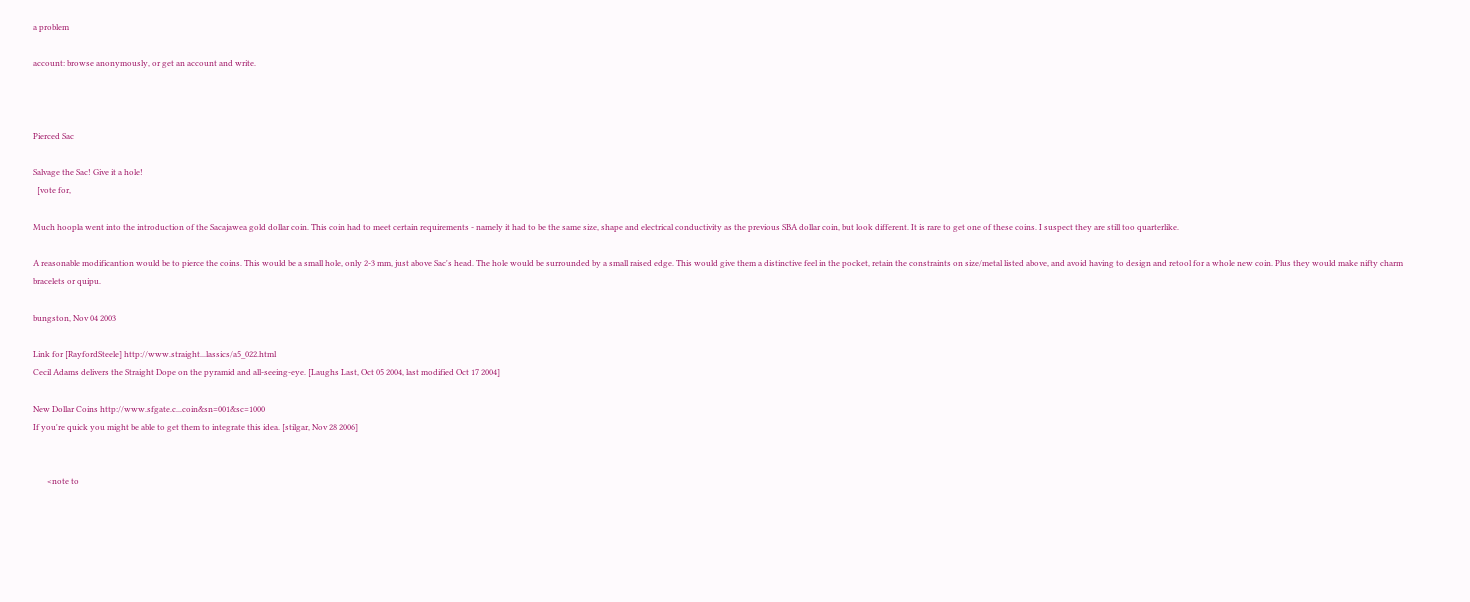a problem

account: browse anonymously, or get an account and write.



Pierced Sac

Salvage the Sac! Give it a hole!
  [vote for,

Much hoopla went into the introduction of the Sacajawea gold dollar coin. This coin had to meet certain requirements - namely it had to be the same size, shape and electrical conductivity as the previous SBA dollar coin, but look different. It is rare to get one of these coins. I suspect they are still too quarterlike.

A reasonable modificantion would be to pierce the coins. This would be a small hole, only 2-3 mm, just above Sac's head. The hole would be surrounded by a small raised edge. This would give them a distinctive feel in the pocket, retain the constraints on size/metal listed above, and avoid having to design and retool for a whole new coin. Plus they would make nifty charm bracelets or quipu.

bungston, Nov 04 2003

Link for [RayfordSteele] http://www.straight...lassics/a5_022.html
Cecil Adams delivers the Straight Dope on the pyramid and all-seeing-eye. [Laughs Last, Oct 05 2004, last modified Oct 17 2004]

New Dollar Coins http://www.sfgate.c...coin&sn=001&sc=1000
If you're quick you might be able to get them to integrate this idea. [stilgar, Nov 28 2006]


       <note to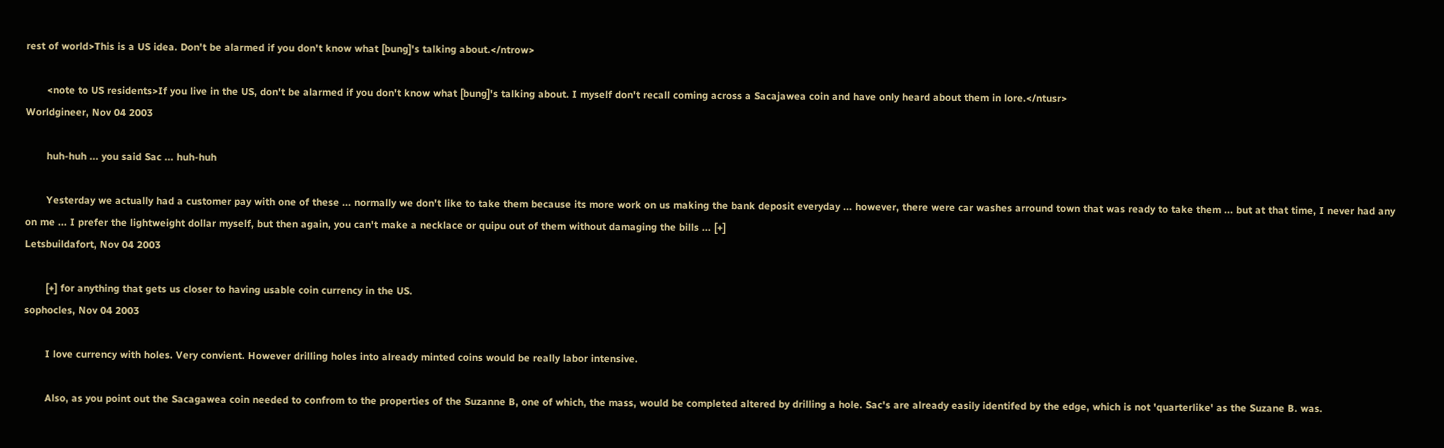rest of world>This is a US idea. Don't be alarmed if you don't know what [bung]'s talking about.</ntrow>

       <note to US residents>If you live in the US, don't be alarmed if you don't know what [bung]'s talking about. I myself don't recall coming across a Sacajawea coin and have only heard about them in lore.</ntusr>
Worldgineer, Nov 04 2003

       huh-huh ... you said Sac ... huh-huh

       Yesterday we actually had a customer pay with one of these ... normally we don't like to take them because its more work on us making the bank deposit everyday ... however, there were car washes arround town that was ready to take them ... but at that time, I never had any on me ... I prefer the lightweight dollar myself, but then again, you can't make a necklace or quipu out of them without damaging the bills ... [+]
Letsbuildafort, Nov 04 2003

       [+] for anything that gets us closer to having usable coin currency in the US.
sophocles, Nov 04 2003

       I love currency with holes. Very convient. However drilling holes into already minted coins would be really labor intensive.

       Also, as you point out the Sacagawea coin needed to confrom to the properties of the Suzanne B, one of which, the mass, would be completed altered by drilling a hole. Sac's are already easily identifed by the edge, which is not 'quarterlike' as the Suzane B. was.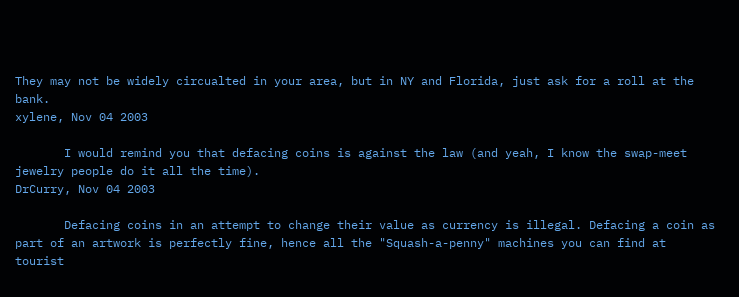They may not be widely circualted in your area, but in NY and Florida, just ask for a roll at the bank.
xylene, Nov 04 2003

       I would remind you that defacing coins is against the law (and yeah, I know the swap-meet jewelry people do it all the time).
DrCurry, Nov 04 2003

       Defacing coins in an attempt to change their value as currency is illegal. Defacing a coin as part of an artwork is perfectly fine, hence all the "Squash-a-penny" machines you can find at tourist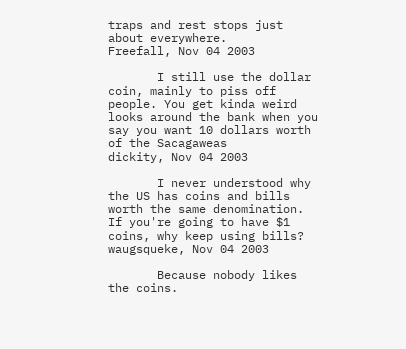traps and rest stops just about everywhere.
Freefall, Nov 04 2003

       I still use the dollar coin, mainly to piss off people. You get kinda weird looks around the bank when you say you want 10 dollars worth of the Sacagaweas
dickity, Nov 04 2003

       I never understood why the US has coins and bills worth the same denomination. If you're going to have $1 coins, why keep using bills?
waugsqueke, Nov 04 2003

       Because nobody likes the coins.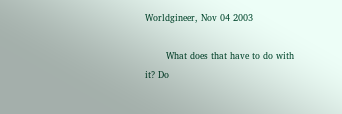Worldgineer, Nov 04 2003

       What does that have to do with it? Do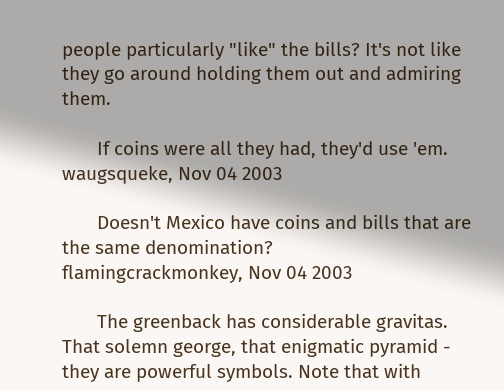people particularly "like" the bills? It's not like they go around holding them out and admiring them.

       If coins were all they had, they'd use 'em.
waugsqueke, Nov 04 2003

       Doesn't Mexico have coins and bills that are the same denomination?
flamingcrackmonkey, Nov 04 2003

       The greenback has considerable gravitas. That solemn george, that enigmatic pyramid - they are powerful symbols. Note that with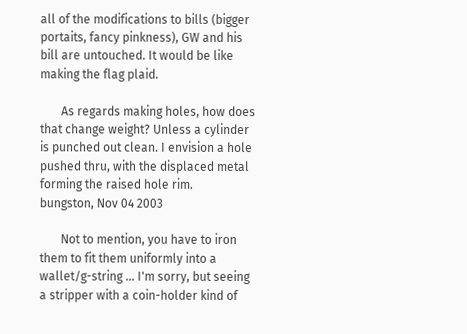all of the modifications to bills (bigger portaits, fancy pinkness), GW and his bill are untouched. It would be like making the flag plaid.

       As regards making holes, how does that change weight? Unless a cylinder is punched out clean. I envision a hole pushed thru, with the displaced metal forming the raised hole rim.
bungston, Nov 04 2003

       Not to mention, you have to iron them to fit them uniformly into a wallet/g-string ... I'm sorry, but seeing a stripper with a coin-holder kind of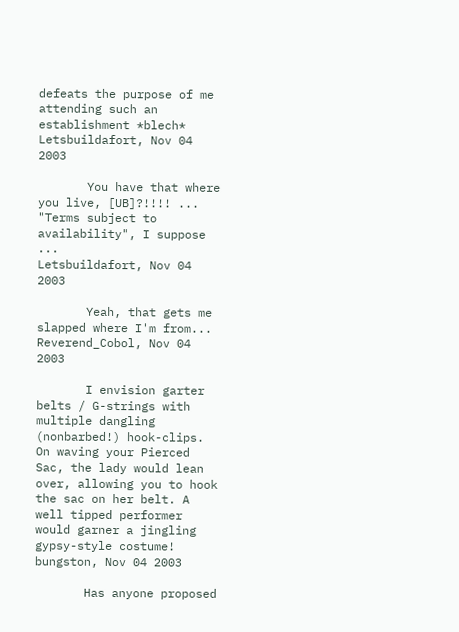defeats the purpose of me attending such an establishment *blech*
Letsbuildafort, Nov 04 2003

       You have that where you live, [UB]?!!!! ... "Terms subject to availability", I suppose ...
Letsbuildafort, Nov 04 2003

       Yeah, that gets me slapped where I'm from...
Reverend_Cobol, Nov 04 2003

       I envision garter belts / G-strings with multiple dangling (nonbarbed!) hook-clips. On waving your Pierced Sac, the lady would lean over, allowing you to hook the sac on her belt. A well tipped performer would garner a jingling gypsy-style costume!
bungston, Nov 04 2003

       Has anyone proposed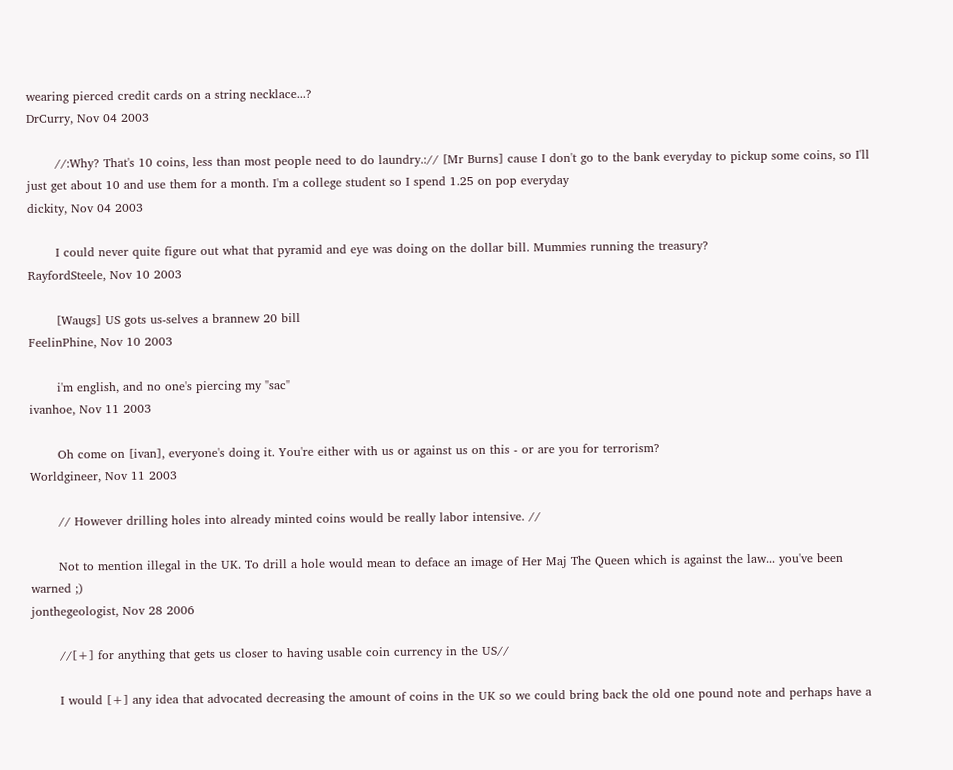wearing pierced credit cards on a string necklace...?
DrCurry, Nov 04 2003

       //:Why? That's 10 coins, less than most people need to do laundry.:// [Mr Burns] cause I don't go to the bank everyday to pickup some coins, so I'll just get about 10 and use them for a month. I'm a college student so I spend 1.25 on pop everyday
dickity, Nov 04 2003

       I could never quite figure out what that pyramid and eye was doing on the dollar bill. Mummies running the treasury?
RayfordSteele, Nov 10 2003

       [Waugs] US gots us-selves a brannew 20 bill
FeelinPhine, Nov 10 2003

       i'm english, and no one's piercing my "sac"
ivanhoe, Nov 11 2003

       Oh come on [ivan], everyone's doing it. You're either with us or against us on this - or are you for terrorism?
Worldgineer, Nov 11 2003

       // However drilling holes into already minted coins would be really labor intensive. //

       Not to mention illegal in the UK. To drill a hole would mean to deface an image of Her Maj The Queen which is against the law... you've been warned ;)
jonthegeologist, Nov 28 2006

       //[+] for anything that gets us closer to having usable coin currency in the US//

       I would [+] any idea that advocated decreasing the amount of coins in the UK so we could bring back the old one pound note and perhaps have a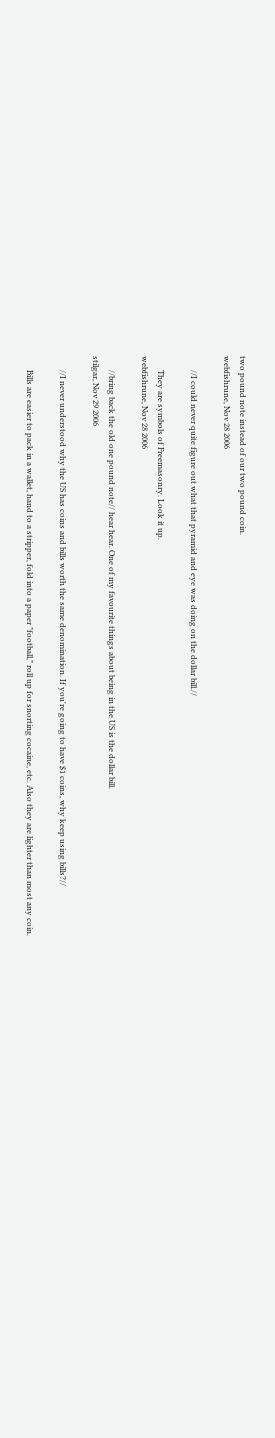two pound note instead of our two pound coin.
webfishrune, Nov 28 2006

       //I could never quite figure out what that pyramid and eye was doing on the dollar bill.//

       They are symbols of Freemasonry. Look it up.
webfishrune, Nov 28 2006

       //bring back the old one pound note// hear hear. One of my favourite things about being in the US is the dollar bill.
stilgar, Nov 29 2006

       //I never understood why the US has coins and bills worth the same denomination. If you're going to have $1 coins, why keep using bills?//

       Bills are easier to pack in a wallet, hand to a stripper, fold into a paper "football," roll up for snorting cocaine, etc. Also they are lighter than most any coin.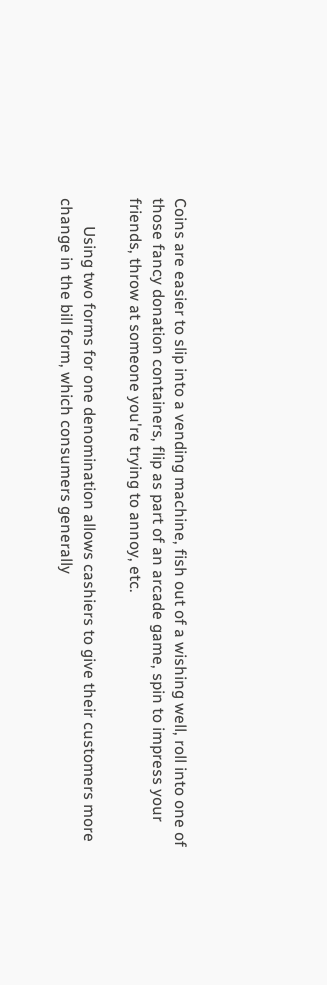Coins are easier to slip into a vending machine, fish out of a wishing well, roll into one of those fancy donation containers, flip as part of an arcade game, spin to impress your friends, throw at someone you're trying to annoy, etc.

       Using two forms for one denomination allows cashiers to give their customers more change in the bill form, which consumers generally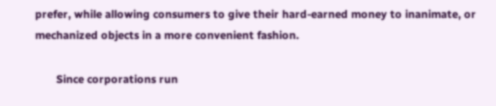prefer, while allowing consumers to give their hard-earned money to inanimate, or mechanized objects in a more convenient fashion.

       Since corporations run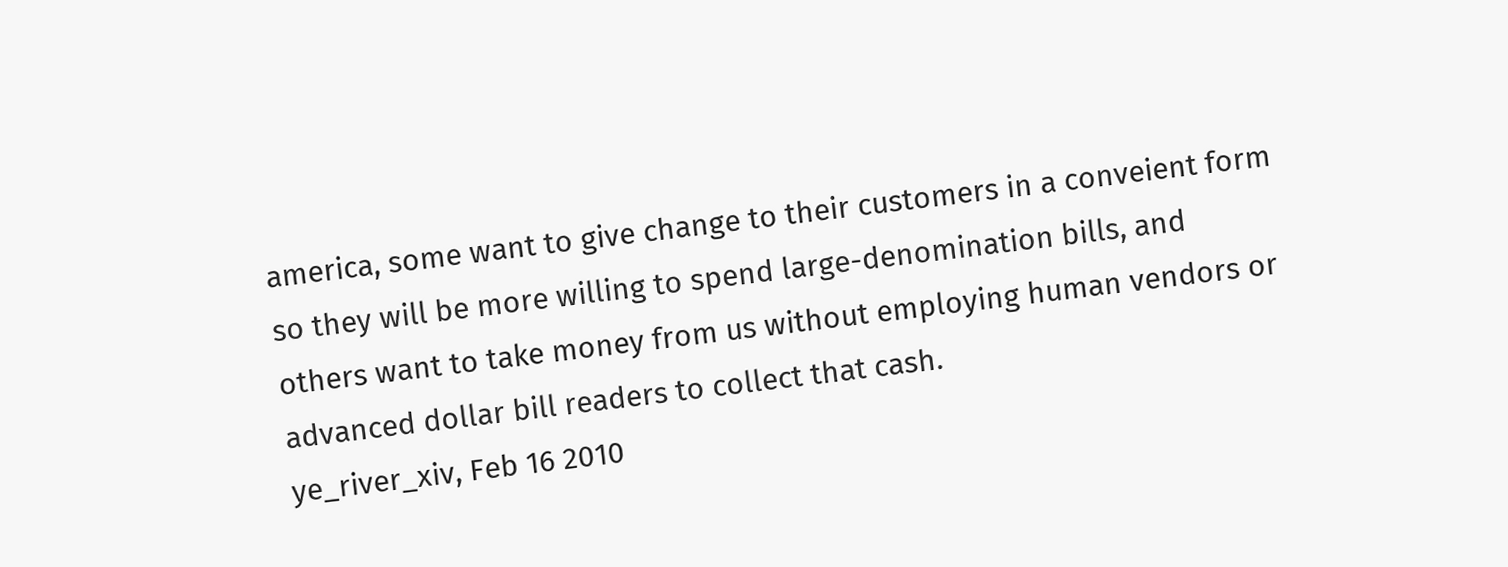america, some want to give change to their customers in a conveient form so they will be more willing to spend large-denomination bills, and others want to take money from us without employing human vendors or advanced dollar bill readers to collect that cash.
ye_river_xiv, Feb 16 2010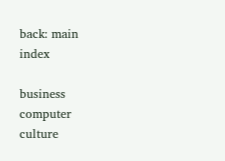back: main index

business  computer  culture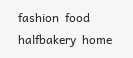fashion  food  halfbakery  home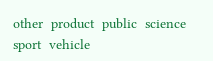other  product  public  science  sport  vehicle